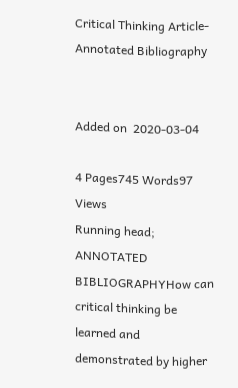Critical Thinking Article- Annotated Bibliography


Added on  2020-03-04

4 Pages745 Words97 Views
Running head; ANNOTATED BIBLIOGRAPHYHow can critical thinking be learned and demonstrated by higher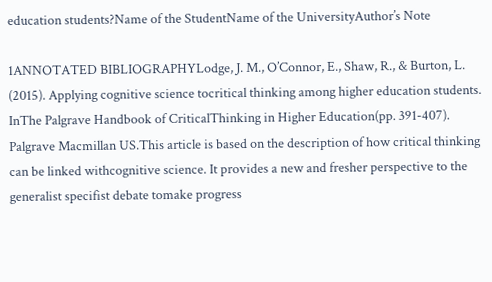education students?Name of the StudentName of the UniversityAuthor’s Note

1ANNOTATED BIBLIOGRAPHYLodge, J. M., O’Connor, E., Shaw, R., & Burton, L. (2015). Applying cognitive science tocritical thinking among higher education students. InThe Palgrave Handbook of CriticalThinking in Higher Education(pp. 391-407). Palgrave Macmillan US.This article is based on the description of how critical thinking can be linked withcognitive science. It provides a new and fresher perspective to the generalist specifist debate tomake progress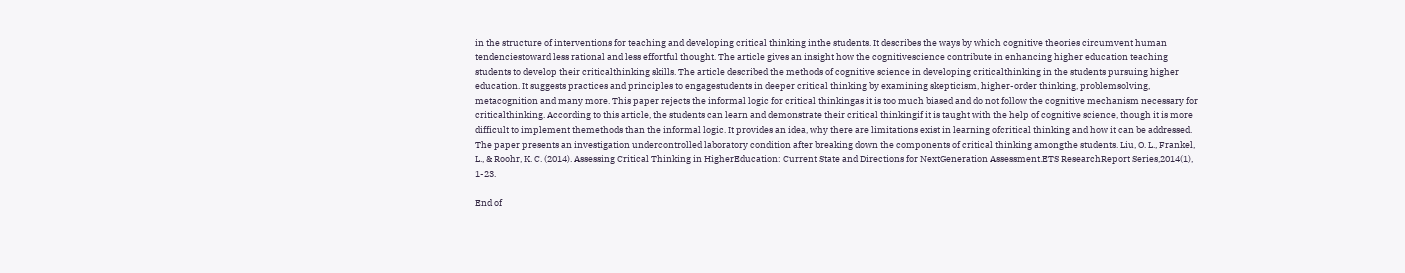in the structure of interventions for teaching and developing critical thinking inthe students. It describes the ways by which cognitive theories circumvent human tendenciestoward less rational and less effortful thought. The article gives an insight how the cognitivescience contribute in enhancing higher education teaching students to develop their criticalthinking skills. The article described the methods of cognitive science in developing criticalthinking in the students pursuing higher education. It suggests practices and principles to engagestudents in deeper critical thinking by examining skepticism, higher-order thinking, problemsolving, metacognition and many more. This paper rejects the informal logic for critical thinkingas it is too much biased and do not follow the cognitive mechanism necessary for criticalthinking. According to this article, the students can learn and demonstrate their critical thinkingif it is taught with the help of cognitive science, though it is more difficult to implement themethods than the informal logic. It provides an idea, why there are limitations exist in learning ofcritical thinking and how it can be addressed. The paper presents an investigation undercontrolled laboratory condition after breaking down the components of critical thinking amongthe students. Liu, O. L., Frankel, L., & Roohr, K. C. (2014). Assessing Critical Thinking in HigherEducation: Current State and Directions for NextGeneration Assessment.ETS ResearchReport Series,2014(1), 1-23.

End of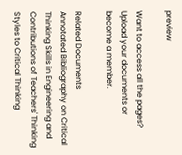preview

Want to access all the pages? Upload your documents or become a member.

Related Documents
Annotated Bibliography on Critical Thinking Skills in Engineering and Contributions of Teachers' Thinking Styles to Critical Thinking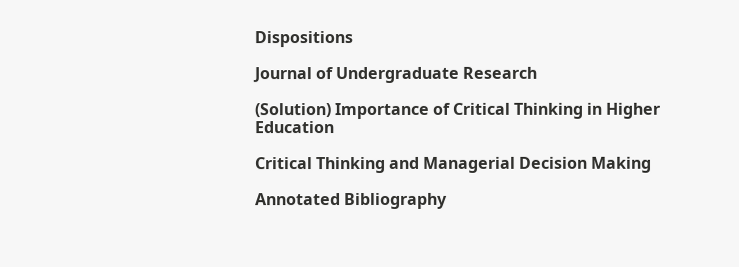Dispositions

Journal of Undergraduate Research

(Solution) Importance of Critical Thinking in Higher Education

Critical Thinking and Managerial Decision Making

Annotated Bibliography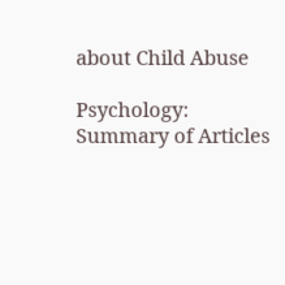about Child Abuse

Psychology: Summary of Articles